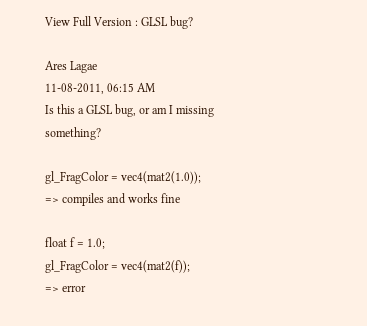View Full Version : GLSL bug?

Ares Lagae
11-08-2011, 06:15 AM
Is this a GLSL bug, or am I missing something?

gl_FragColor = vec4(mat2(1.0));
=> compiles and works fine

float f = 1.0;
gl_FragColor = vec4(mat2(f));
=> error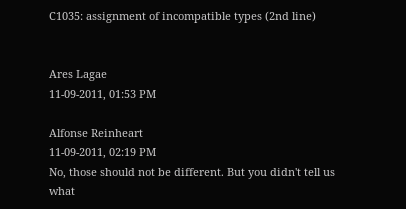C1035: assignment of incompatible types (2nd line)


Ares Lagae
11-09-2011, 01:53 PM

Alfonse Reinheart
11-09-2011, 02:19 PM
No, those should not be different. But you didn't tell us what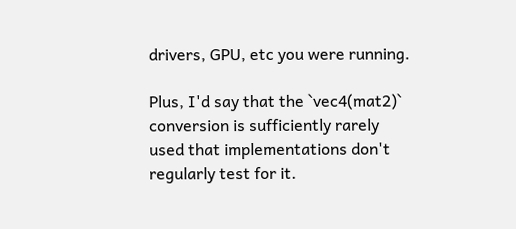drivers, GPU, etc you were running.

Plus, I'd say that the `vec4(mat2)` conversion is sufficiently rarely used that implementations don't regularly test for it.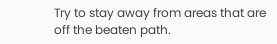Try to stay away from areas that are off the beaten path.